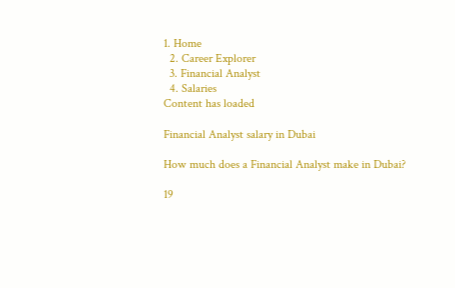1. Home
  2. Career Explorer
  3. Financial Analyst
  4. Salaries
Content has loaded

Financial Analyst salary in Dubai

How much does a Financial Analyst make in Dubai?

19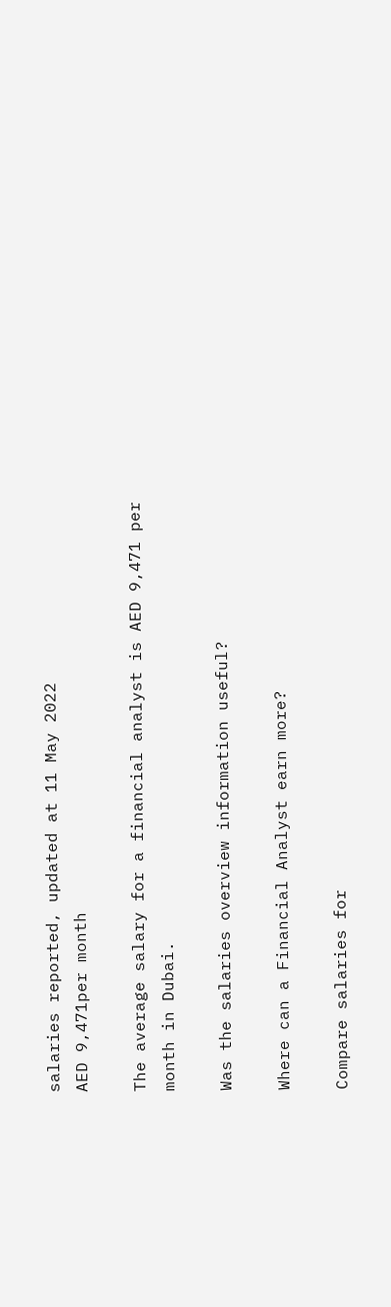salaries reported, updated at 11 May 2022
AED 9,471per month

The average salary for a financial analyst is AED 9,471 per month in Dubai.

Was the salaries overview information useful?

Where can a Financial Analyst earn more?

Compare salaries for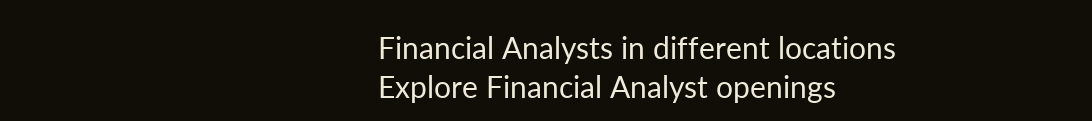Financial Analysts in different locations
Explore Financial Analyst openings